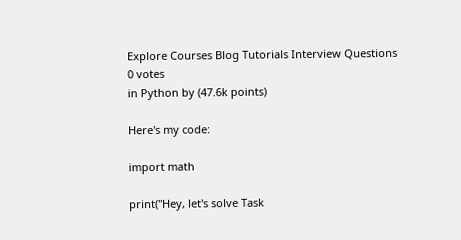Explore Courses Blog Tutorials Interview Questions
0 votes
in Python by (47.6k points)

Here's my code:

import math

print("Hey, let's solve Task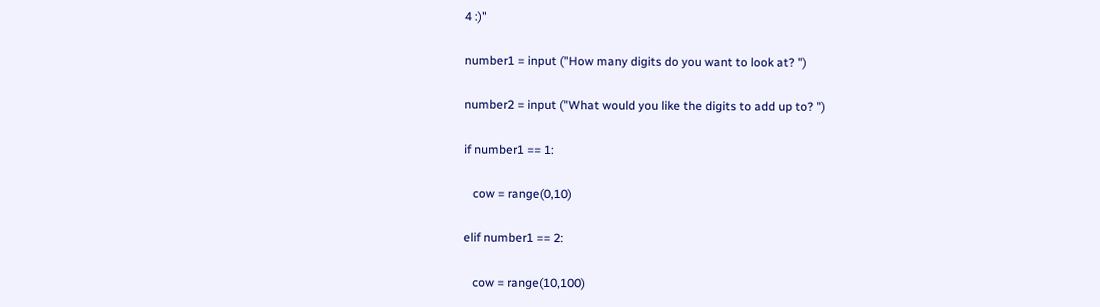4 :)"

number1 = input ("How many digits do you want to look at? ")

number2 = input ("What would you like the digits to add up to? ")

if number1 == 1:

   cow = range(0,10)

elif number1 == 2:

   cow = range(10,100)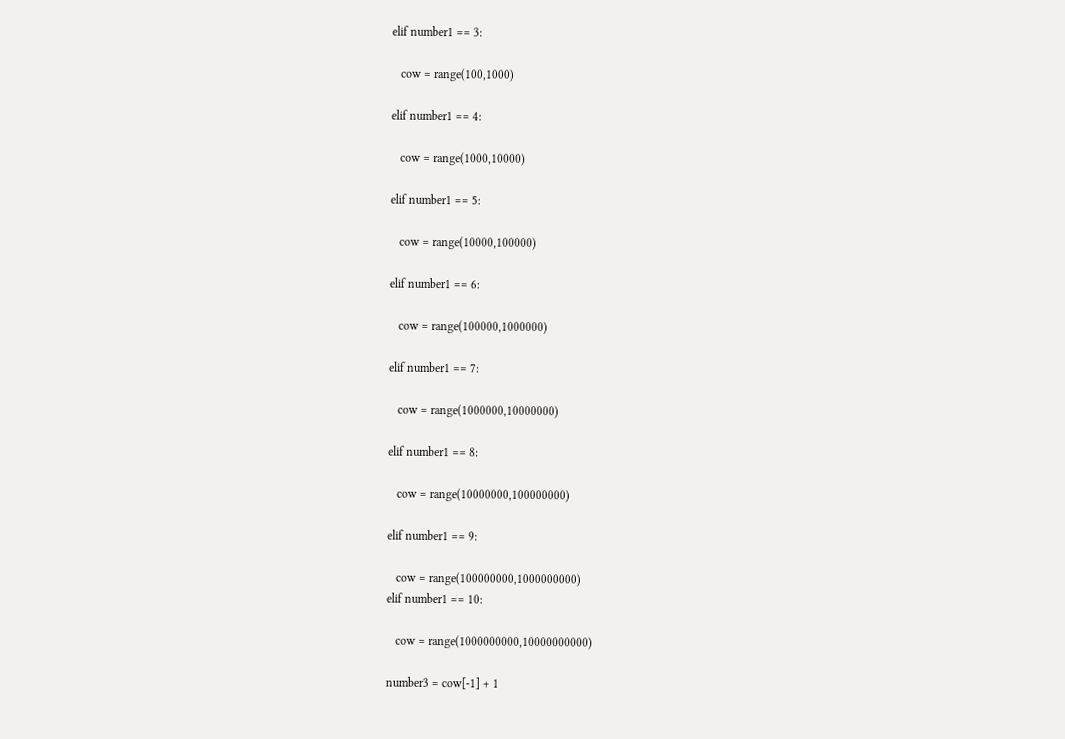elif number1 == 3:

   cow = range(100,1000)

elif number1 == 4:

   cow = range(1000,10000)

elif number1 == 5:

   cow = range(10000,100000)

elif number1 == 6:

   cow = range(100000,1000000)

elif number1 == 7:

   cow = range(1000000,10000000)

elif number1 == 8:

   cow = range(10000000,100000000)

elif number1 == 9:

   cow = range(100000000,1000000000)
elif number1 == 10:

   cow = range(1000000000,10000000000)

number3 = cow[-1] + 1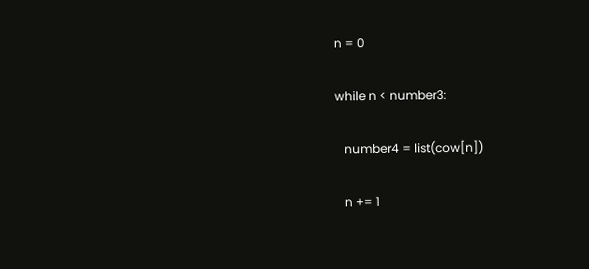n = 0

while n < number3:

   number4 = list(cow[n])

   n += 1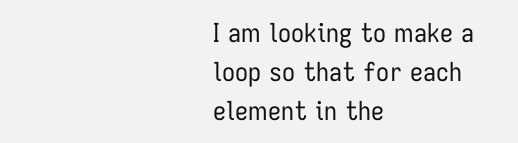I am looking to make a loop so that for each element in the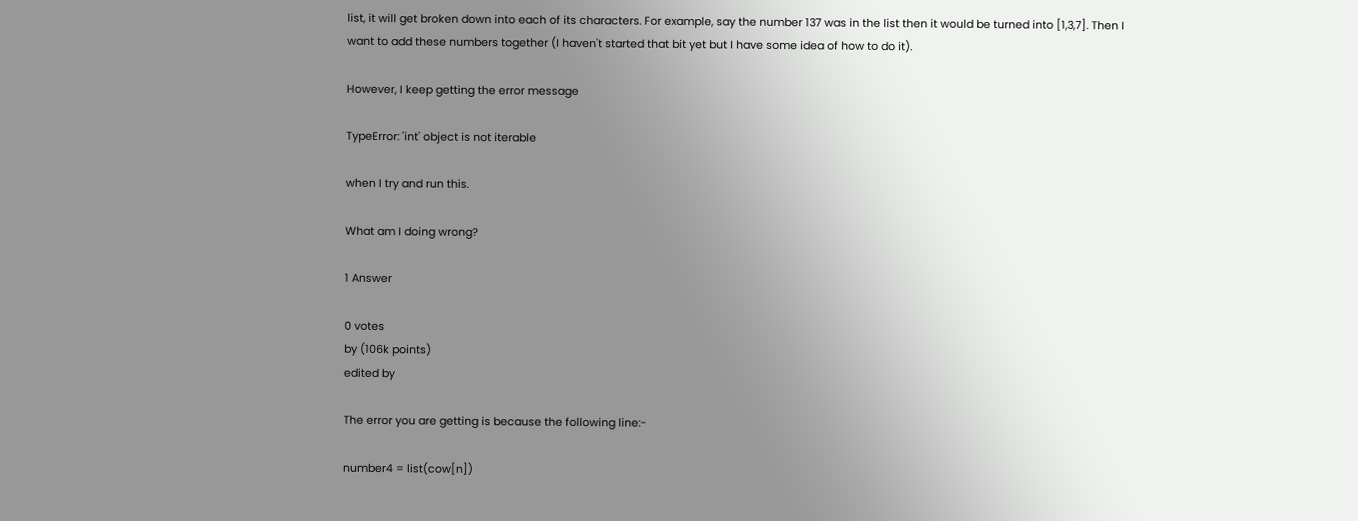list, it will get broken down into each of its characters. For example, say the number 137 was in the list then it would be turned into [1,3,7]. Then I want to add these numbers together (I haven't started that bit yet but I have some idea of how to do it).

However, I keep getting the error message

TypeError: 'int' object is not iterable

when I try and run this.

What am I doing wrong?

1 Answer

0 votes
by (106k points)
edited by

The error you are getting is because the following line:-

number4 = list(cow[n])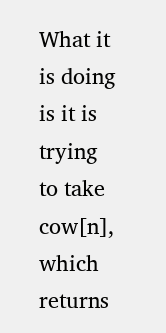What it is doing is it is trying to take cow[n], which returns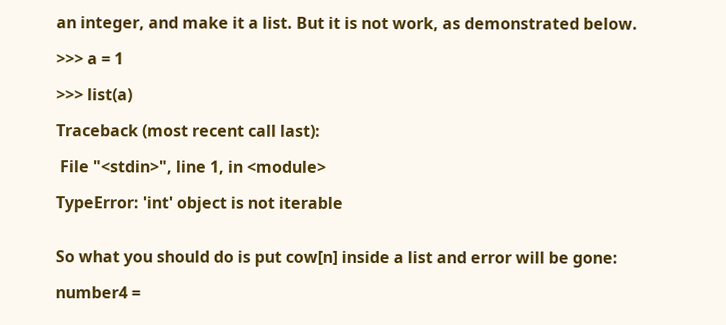an integer, and make it a list. But it is not work, as demonstrated below.

>>> a = 1

>>> list(a)

Traceback (most recent call last):

 File "<stdin>", line 1, in <module>

TypeError: 'int' object is not iterable


So what you should do is put cow[n] inside a list and error will be gone:

number4 =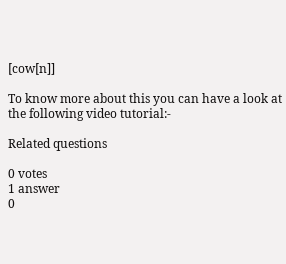[cow[n]]

To know more about this you can have a look at the following video tutorial:-

Related questions

0 votes
1 answer
0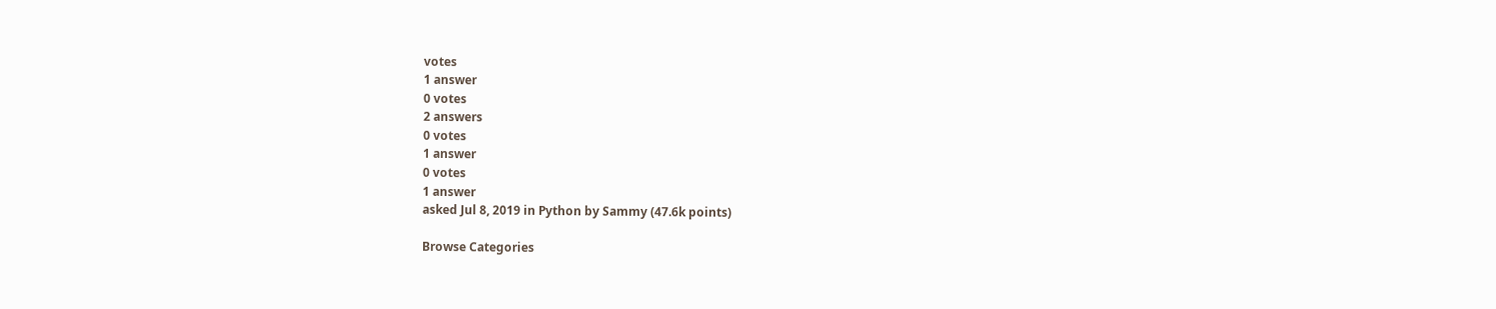votes
1 answer
0 votes
2 answers
0 votes
1 answer
0 votes
1 answer
asked Jul 8, 2019 in Python by Sammy (47.6k points)

Browse Categories